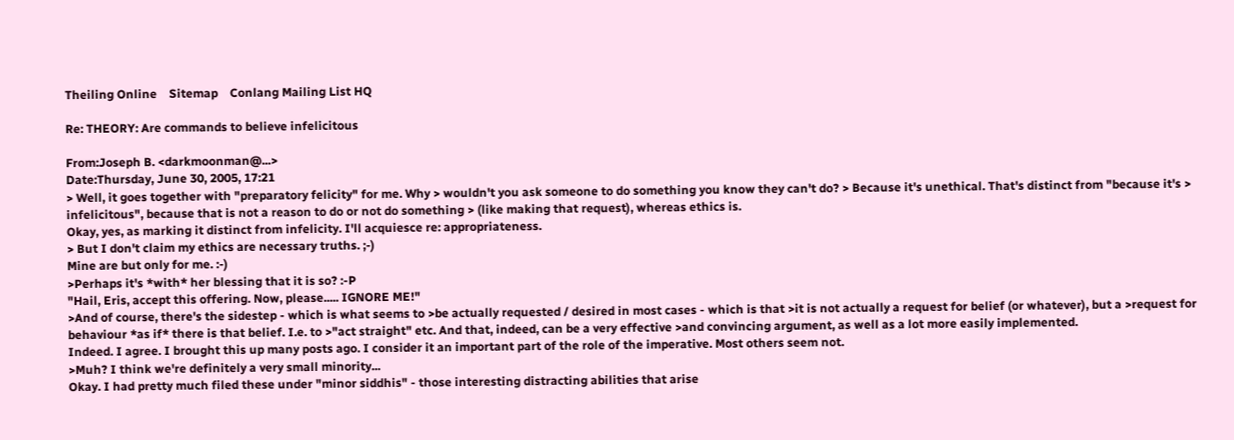Theiling Online    Sitemap    Conlang Mailing List HQ

Re: THEORY: Are commands to believe infelicitous

From:Joseph B. <darkmoonman@...>
Date:Thursday, June 30, 2005, 17:21
> Well, it goes together with "preparatory felicity" for me. Why > wouldn't you ask someone to do something you know they can't do? > Because it's unethical. That's distinct from "because it's > infelicitous", because that is not a reason to do or not do something > (like making that request), whereas ethics is.
Okay, yes, as marking it distinct from infelicity. I'll acquiesce re: appropriateness.
> But I don't claim my ethics are necessary truths. ;-)
Mine are but only for me. :-)
>Perhaps it's *with* her blessing that it is so? :-P
"Hail, Eris, accept this offering. Now, please..... IGNORE ME!"
>And of course, there's the sidestep - which is what seems to >be actually requested / desired in most cases - which is that >it is not actually a request for belief (or whatever), but a >request for behaviour *as if* there is that belief. I.e. to >"act straight" etc. And that, indeed, can be a very effective >and convincing argument, as well as a lot more easily implemented.
Indeed. I agree. I brought this up many posts ago. I consider it an important part of the role of the imperative. Most others seem not.
>Muh? I think we're definitely a very small minority...
Okay. I had pretty much filed these under "minor siddhis" - those interesting distracting abilities that arise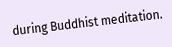during Buddhist meditation.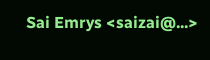Sai Emrys <saizai@...>